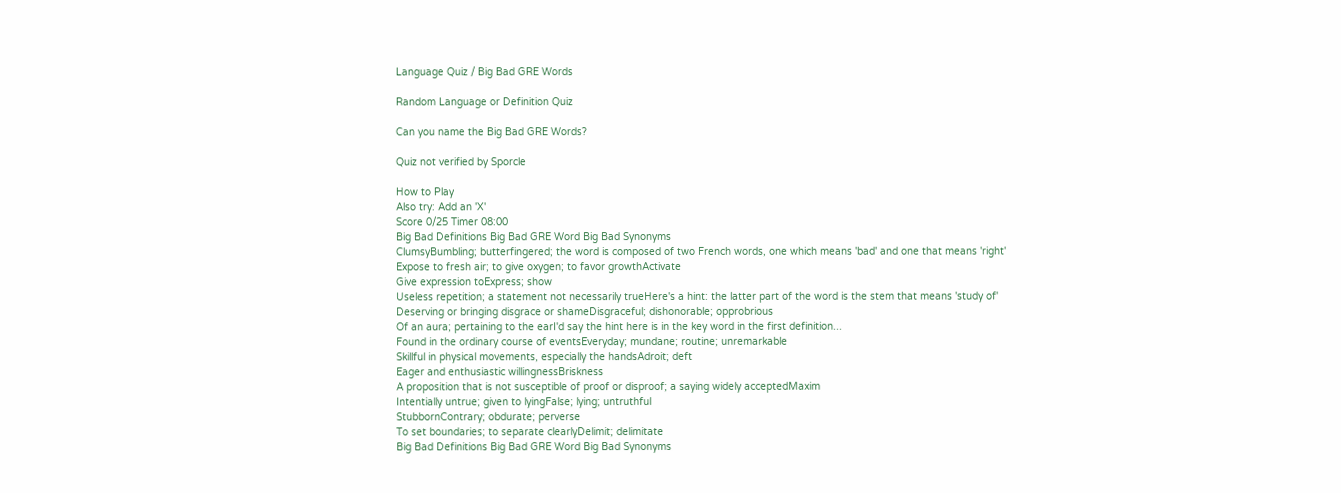Language Quiz / Big Bad GRE Words

Random Language or Definition Quiz

Can you name the Big Bad GRE Words?

Quiz not verified by Sporcle

How to Play
Also try: Add an 'X'
Score 0/25 Timer 08:00
Big Bad Definitions Big Bad GRE Word Big Bad Synonyms
ClumsyBumbling; butterfingered; the word is composed of two French words, one which means 'bad' and one that means 'right'
Expose to fresh air; to give oxygen; to favor growthActivate
Give expression toExpress; show
Useless repetition; a statement not necessarily trueHere's a hint: the latter part of the word is the stem that means 'study of'
Deserving or bringing disgrace or shameDisgraceful; dishonorable; opprobrious
Of an aura; pertaining to the earI'd say the hint here is in the key word in the first definition...
Found in the ordinary course of eventsEveryday; mundane; routine; unremarkable
Skillful in physical movements, especially the handsAdroit; deft
Eager and enthusiastic willingnessBriskness
A proposition that is not susceptible of proof or disproof; a saying widely acceptedMaxim
Intentially untrue; given to lyingFalse; lying; untruthful
StubbornContrary; obdurate; perverse
To set boundaries; to separate clearlyDelimit; delimitate
Big Bad Definitions Big Bad GRE Word Big Bad Synonyms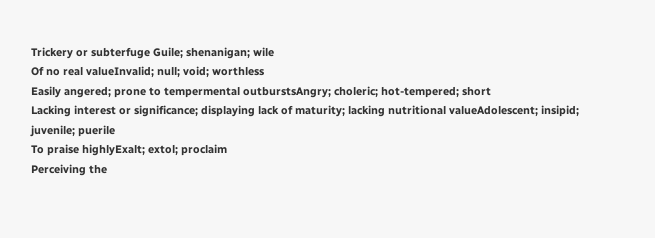Trickery or subterfuge Guile; shenanigan; wile
Of no real valueInvalid; null; void; worthless
Easily angered; prone to tempermental outburstsAngry; choleric; hot-tempered; short
Lacking interest or significance; displaying lack of maturity; lacking nutritional valueAdolescent; insipid; juvenile; puerile
To praise highlyExalt; extol; proclaim
Perceiving the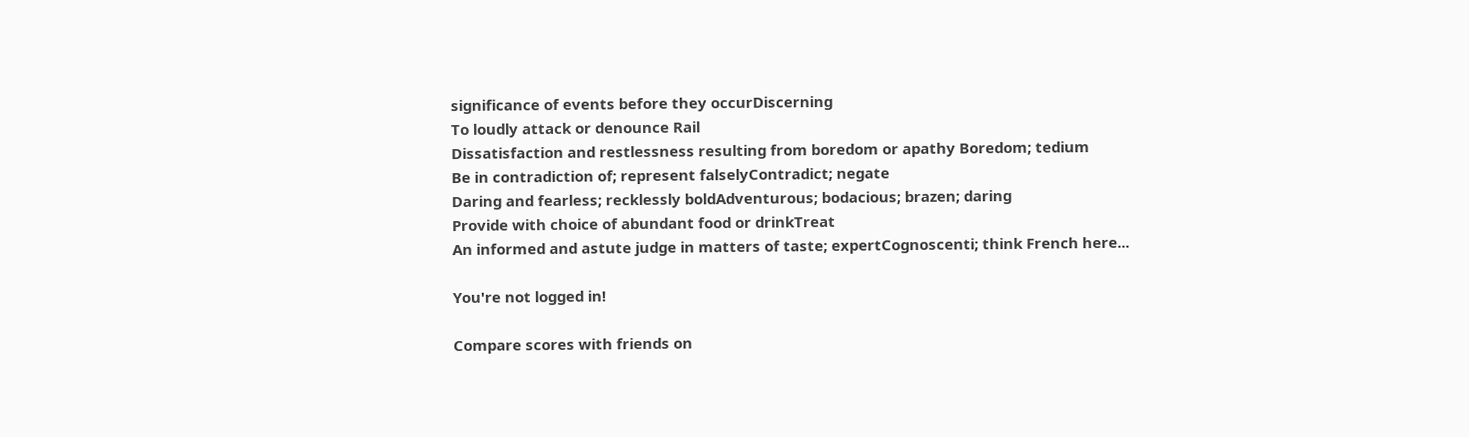significance of events before they occurDiscerning
To loudly attack or denounce Rail
Dissatisfaction and restlessness resulting from boredom or apathy Boredom; tedium
Be in contradiction of; represent falselyContradict; negate
Daring and fearless; recklessly boldAdventurous; bodacious; brazen; daring
Provide with choice of abundant food or drinkTreat
An informed and astute judge in matters of taste; expertCognoscenti; think French here...

You're not logged in!

Compare scores with friends on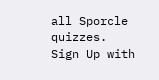all Sporcle quizzes.
Sign Up with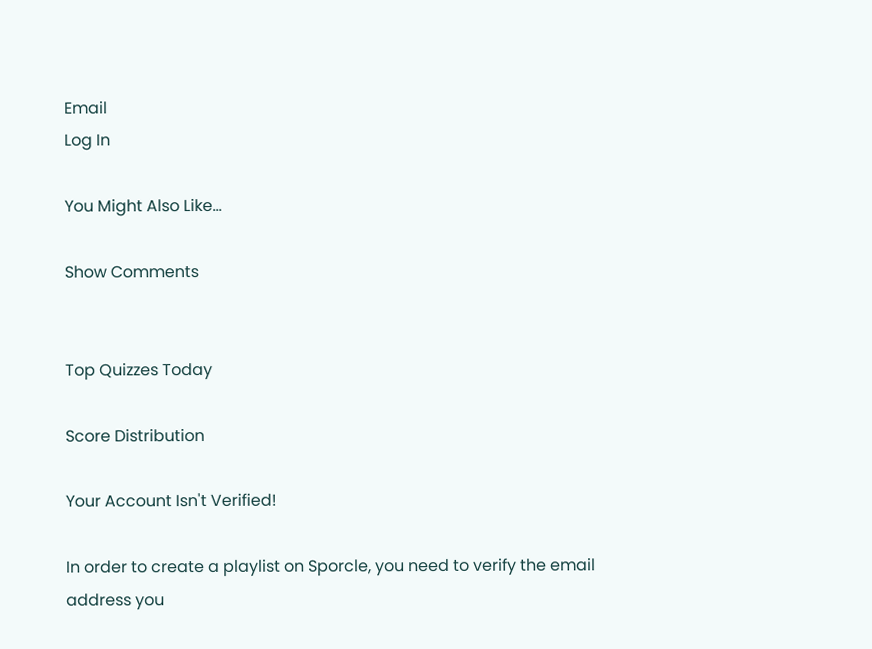Email
Log In

You Might Also Like...

Show Comments


Top Quizzes Today

Score Distribution

Your Account Isn't Verified!

In order to create a playlist on Sporcle, you need to verify the email address you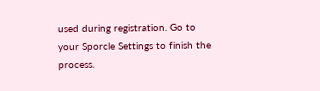used during registration. Go to your Sporcle Settings to finish the process.